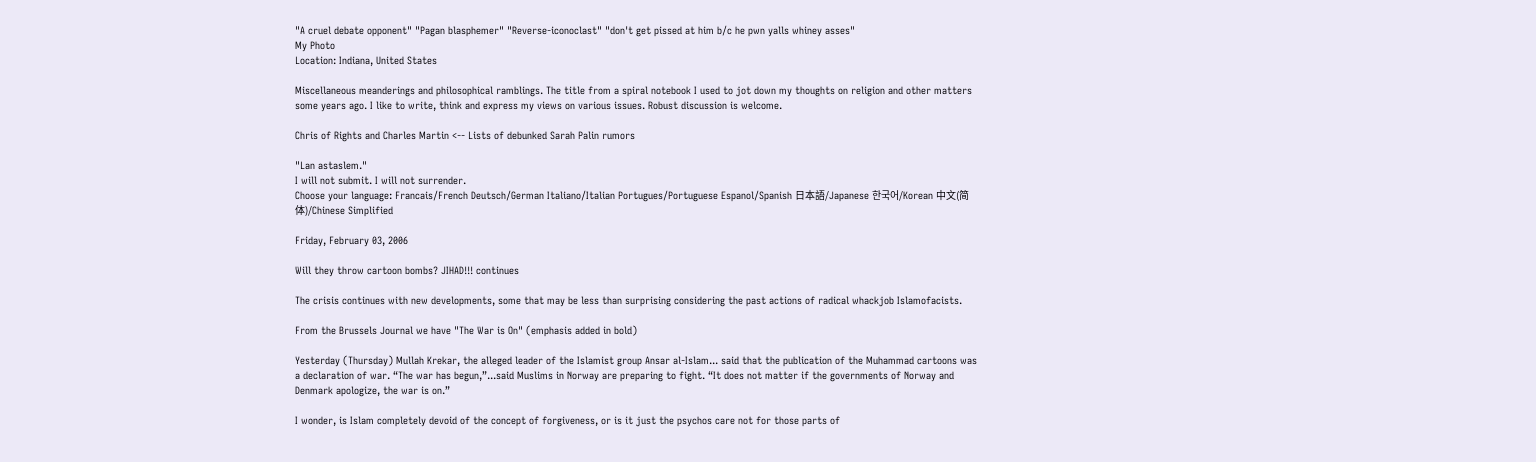"A cruel debate opponent" "Pagan blasphemer" "Reverse-iconoclast" "don't get pissed at him b/c he pwn yalls whiney asses"
My Photo
Location: Indiana, United States

Miscellaneous meanderings and philosophical ramblings. The title from a spiral notebook I used to jot down my thoughts on religion and other matters some years ago. I like to write, think and express my views on various issues. Robust discussion is welcome.

Chris of Rights and Charles Martin <-- Lists of debunked Sarah Palin rumors

"Lan astaslem."
I will not submit. I will not surrender.
Choose your language: Francais/French Deutsch/German Italiano/Italian Portugues/Portuguese Espanol/Spanish 日本語/Japanese 한국어/Korean 中文(简体)/Chinese Simplified

Friday, February 03, 2006

Will they throw cartoon bombs? JIHAD!!! continues

The crisis continues with new developments, some that may be less than surprising considering the past actions of radical whackjob Islamofacists.

From the Brussels Journal we have "The War is On" (emphasis added in bold)

Yesterday (Thursday) Mullah Krekar, the alleged leader of the Islamist group Ansar al-Islam... said that the publication of the Muhammad cartoons was a declaration of war. “The war has begun,”...said Muslims in Norway are preparing to fight. “It does not matter if the governments of Norway and Denmark apologize, the war is on.”

I wonder, is Islam completely devoid of the concept of forgiveness, or is it just the psychos care not for those parts of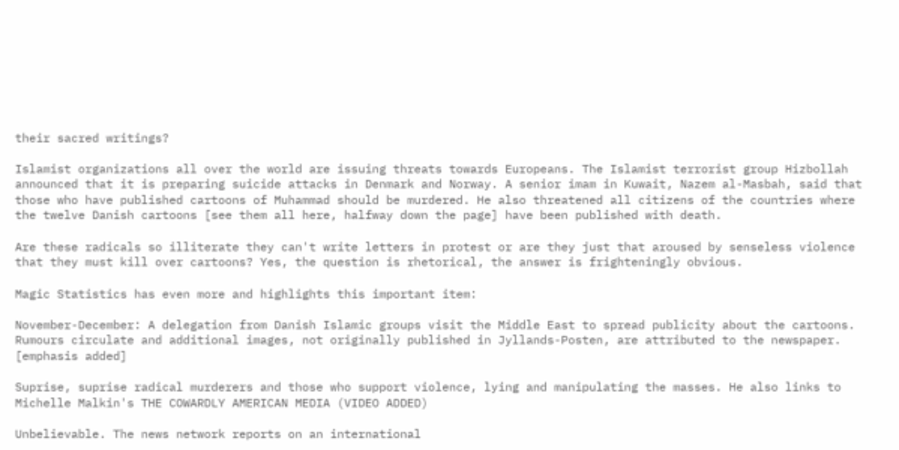their sacred writings?

Islamist organizations all over the world are issuing threats towards Europeans. The Islamist terrorist group Hizbollah announced that it is preparing suicide attacks in Denmark and Norway. A senior imam in Kuwait, Nazem al-Masbah, said that those who have published cartoons of Muhammad should be murdered. He also threatened all citizens of the countries where the twelve Danish cartoons [see them all here, halfway down the page] have been published with death.

Are these radicals so illiterate they can't write letters in protest or are they just that aroused by senseless violence that they must kill over cartoons? Yes, the question is rhetorical, the answer is frighteningly obvious.

Magic Statistics has even more and highlights this important item:

November-December: A delegation from Danish Islamic groups visit the Middle East to spread publicity about the cartoons. Rumours circulate and additional images, not originally published in Jyllands-Posten, are attributed to the newspaper. [emphasis added]

Suprise, suprise radical murderers and those who support violence, lying and manipulating the masses. He also links to Michelle Malkin's THE COWARDLY AMERICAN MEDIA (VIDEO ADDED)

Unbelievable. The news network reports on an international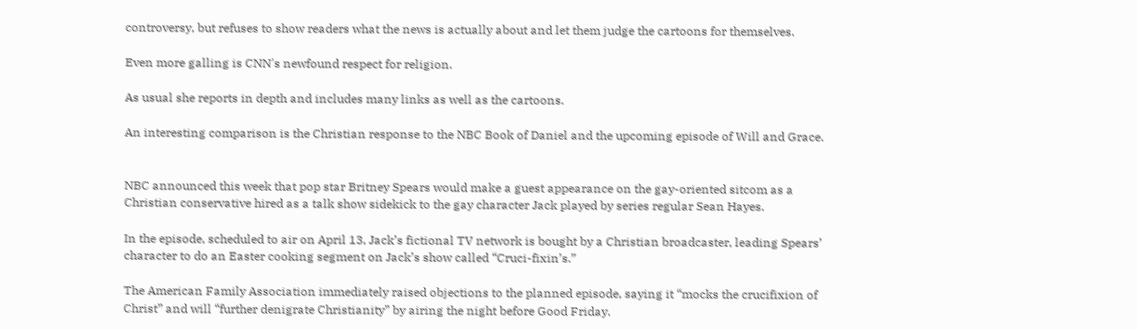controversy, but refuses to show readers what the news is actually about and let them judge the cartoons for themselves.

Even more galling is CNN's newfound respect for religion.

As usual she reports in depth and includes many links as well as the cartoons.

An interesting comparison is the Christian response to the NBC Book of Daniel and the upcoming episode of Will and Grace.


NBC announced this week that pop star Britney Spears would make a guest appearance on the gay-oriented sitcom as a Christian conservative hired as a talk show sidekick to the gay character Jack played by series regular Sean Hayes.

In the episode, scheduled to air on April 13, Jack’s fictional TV network is bought by a Christian broadcaster, leading Spears’ character to do an Easter cooking segment on Jack’s show called “Cruci-fixin’s.”

The American Family Association immediately raised objections to the planned episode, saying it “mocks the crucifixion of Christ” and will “further denigrate Christianity” by airing the night before Good Friday.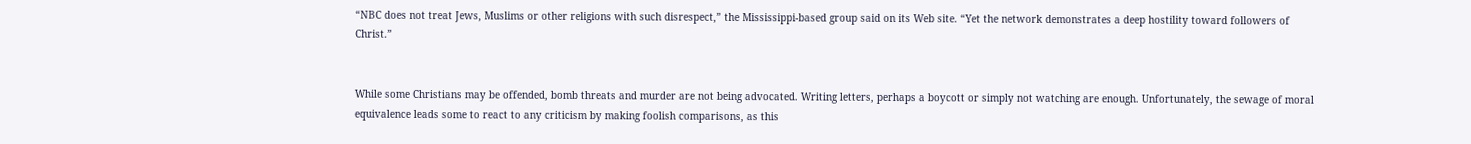“NBC does not treat Jews, Muslims or other religions with such disrespect,” the Mississippi-based group said on its Web site. “Yet the network demonstrates a deep hostility toward followers of Christ.”


While some Christians may be offended, bomb threats and murder are not being advocated. Writing letters, perhaps a boycott or simply not watching are enough. Unfortunately, the sewage of moral equivalence leads some to react to any criticism by making foolish comparisons, as this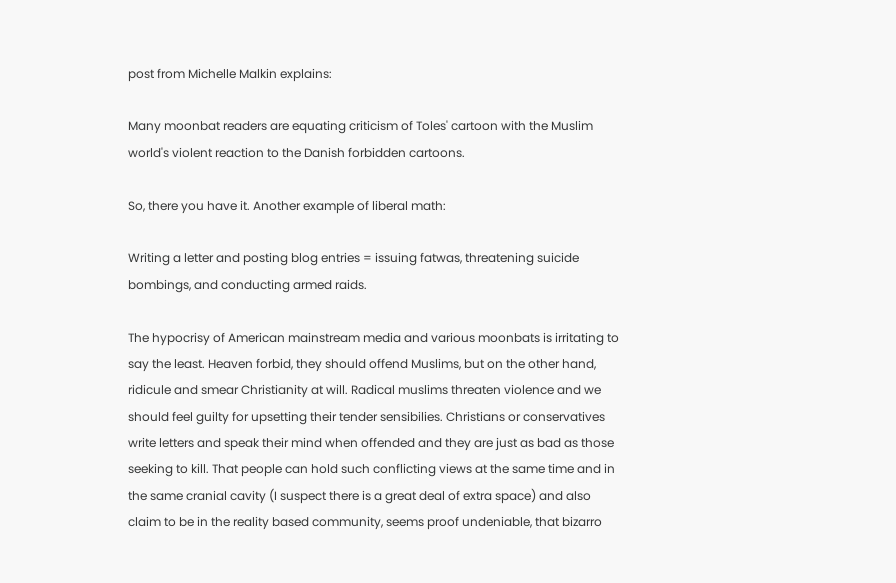post from Michelle Malkin explains:

Many moonbat readers are equating criticism of Toles' cartoon with the Muslim world's violent reaction to the Danish forbidden cartoons.

So, there you have it. Another example of liberal math:

Writing a letter and posting blog entries = issuing fatwas, threatening suicide bombings, and conducting armed raids.

The hypocrisy of American mainstream media and various moonbats is irritating to say the least. Heaven forbid, they should offend Muslims, but on the other hand, ridicule and smear Christianity at will. Radical muslims threaten violence and we should feel guilty for upsetting their tender sensibilies. Christians or conservatives write letters and speak their mind when offended and they are just as bad as those seeking to kill. That people can hold such conflicting views at the same time and in the same cranial cavity (I suspect there is a great deal of extra space) and also claim to be in the reality based community, seems proof undeniable, that bizarro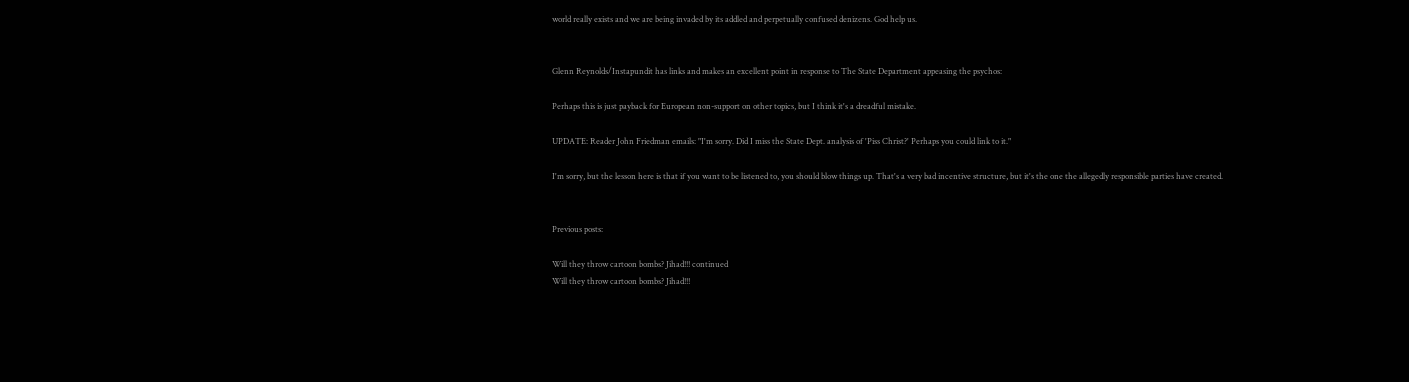world really exists and we are being invaded by its addled and perpetually confused denizens. God help us.


Glenn Reynolds/Instapundit has links and makes an excellent point in response to The State Department appeasing the psychos:

Perhaps this is just payback for European non-support on other topics, but I think it's a dreadful mistake.

UPDATE: Reader John Friedman emails: "I'm sorry. Did I miss the State Dept. analysis of 'Piss Christ?' Perhaps you could link to it."

I'm sorry, but the lesson here is that if you want to be listened to, you should blow things up. That's a very bad incentive structure, but it's the one the allegedly responsible parties have created.


Previous posts:

Will they throw cartoon bombs? Jihad!!! continued
Will they throw cartoon bombs? Jihad!!!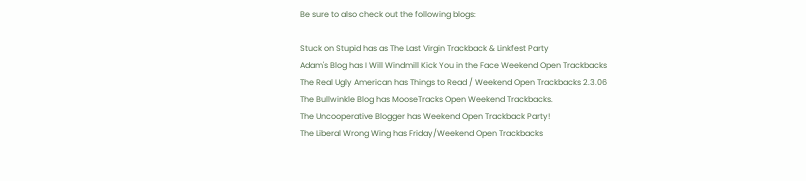Be sure to also check out the following blogs:

Stuck on Stupid has as The Last Virgin Trackback & Linkfest Party
Adam's Blog has I Will Windmill Kick You in the Face Weekend Open Trackbacks
The Real Ugly American has Things to Read / Weekend Open Trackbacks 2.3.06
The Bullwinkle Blog has MooseTracks Open Weekend Trackbacks.
The Uncooperative Blogger has Weekend Open Trackback Party!
The Liberal Wrong Wing has Friday/Weekend Open Trackbacks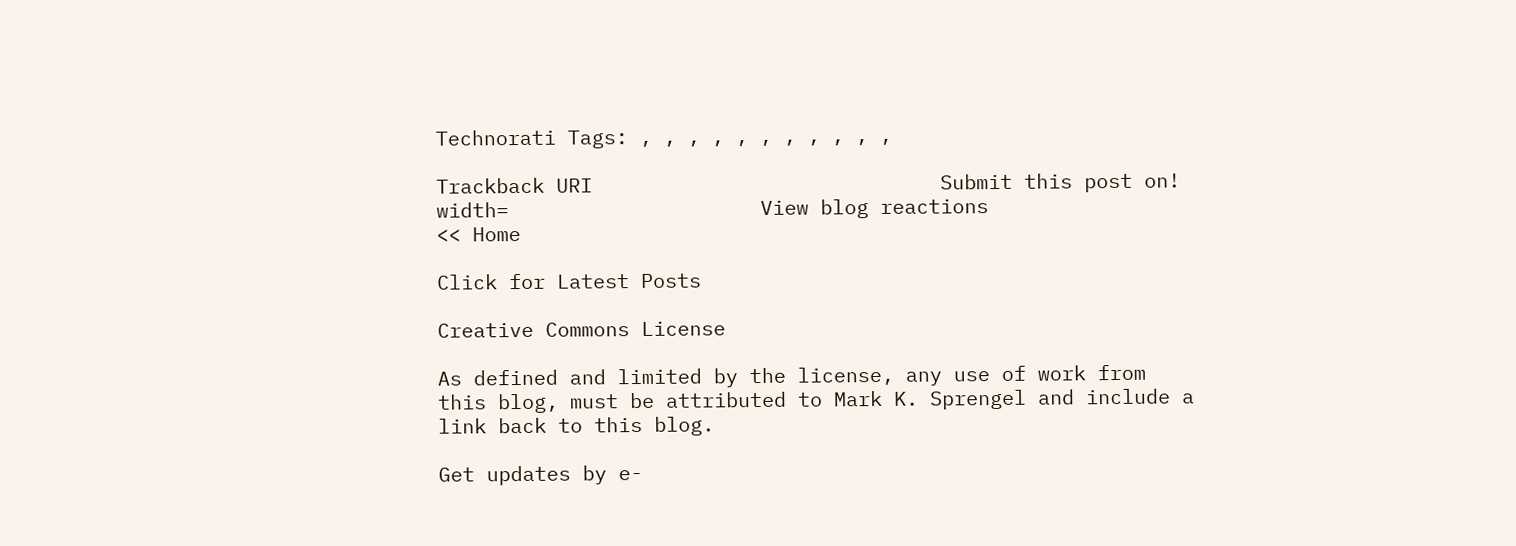Technorati Tags: , , , , , , , , , , ,

Trackback URI                             Submit this post on! width=                     View blog reactions
<< Home

Click for Latest Posts

Creative Commons License

As defined and limited by the license, any use of work from this blog, must be attributed to Mark K. Sprengel and include a link back to this blog.

Get updates by e-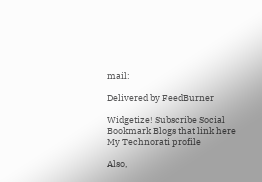mail:

Delivered by FeedBurner

Widgetize! Subscribe Social Bookmark Blogs that link here
My Technorati profile

Also,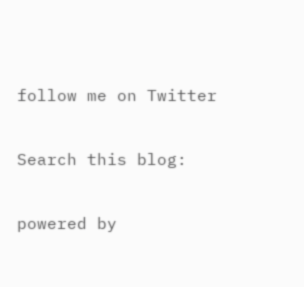follow me on Twitter

Search this blog:

powered by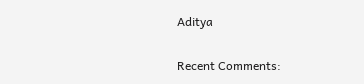Aditya

Recent Comments: